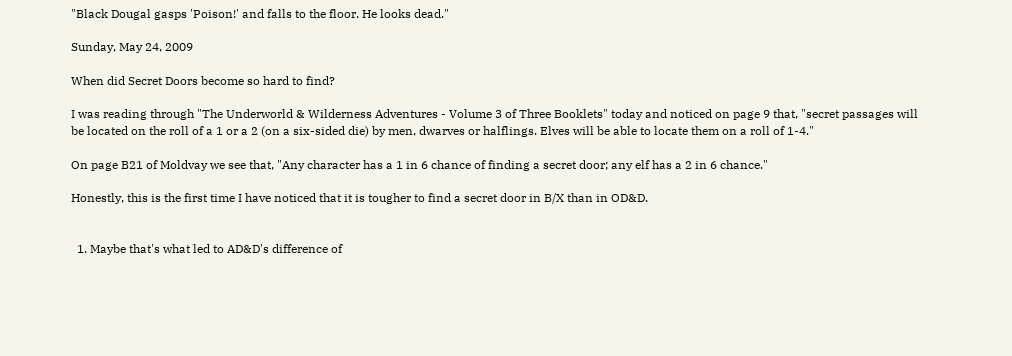"Black Dougal gasps 'Poison!' and falls to the floor. He looks dead."

Sunday, May 24, 2009

When did Secret Doors become so hard to find?

I was reading through "The Underworld & Wilderness Adventures - Volume 3 of Three Booklets" today and noticed on page 9 that, "secret passages will be located on the roll of a 1 or a 2 (on a six-sided die) by men, dwarves or halflings. Elves will be able to locate them on a roll of 1-4."

On page B21 of Moldvay we see that, "Any character has a 1 in 6 chance of finding a secret door; any elf has a 2 in 6 chance."

Honestly, this is the first time I have noticed that it is tougher to find a secret door in B/X than in OD&D.


  1. Maybe that's what led to AD&D's difference of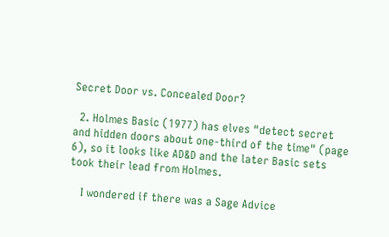Secret Door vs. Concealed Door?

  2. Holmes Basic (1977) has elves "detect secret and hidden doors about one-third of the time" (page 6), so it looks like AD&D and the later Basic sets took their lead from Holmes.

    I wondered if there was a Sage Advice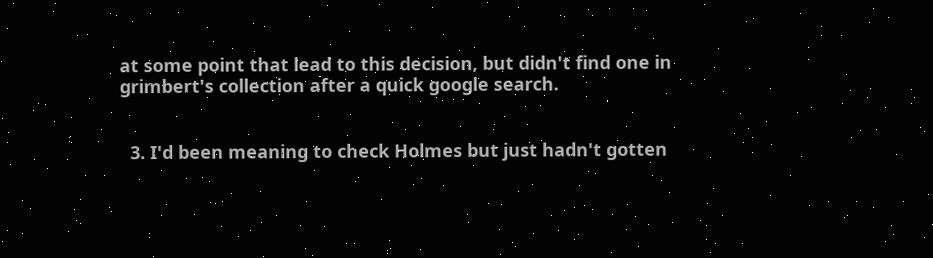at some point that lead to this decision, but didn't find one in grimbert's collection after a quick google search.


  3. I'd been meaning to check Holmes but just hadn't gotten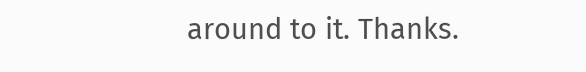around to it. Thanks.